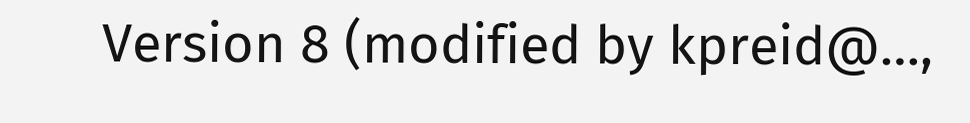Version 8 (modified by kpreid@…,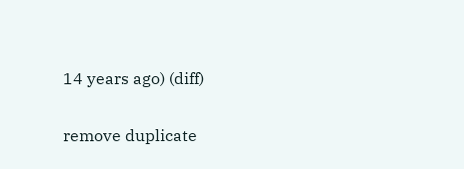14 years ago) (diff)

remove duplicate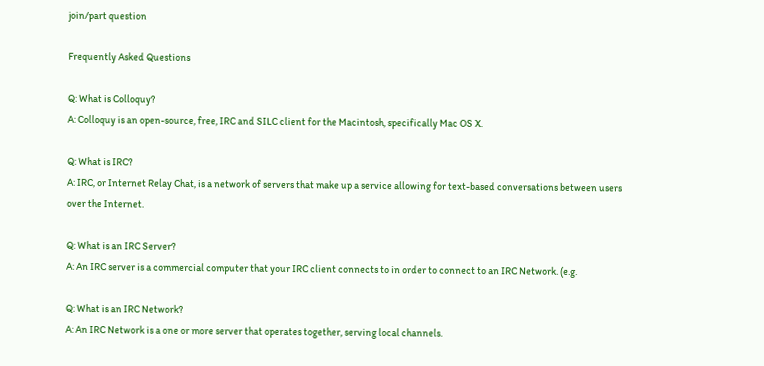join/part question

Frequently Asked Questions

Q: What is Colloquy?
A: Colloquy is an open-source, free, IRC and SILC client for the Macintosh, specifically Mac OS X.

Q: What is IRC?
A: IRC, or Internet Relay Chat, is a network of servers that make up a service allowing for text-based conversations between users over the Internet.

Q: What is an IRC Server?
A: An IRC server is a commercial computer that your IRC client connects to in order to connect to an IRC Network. (e.g.

Q: What is an IRC Network?
A: An IRC Network is a one or more server that operates together, serving local channels.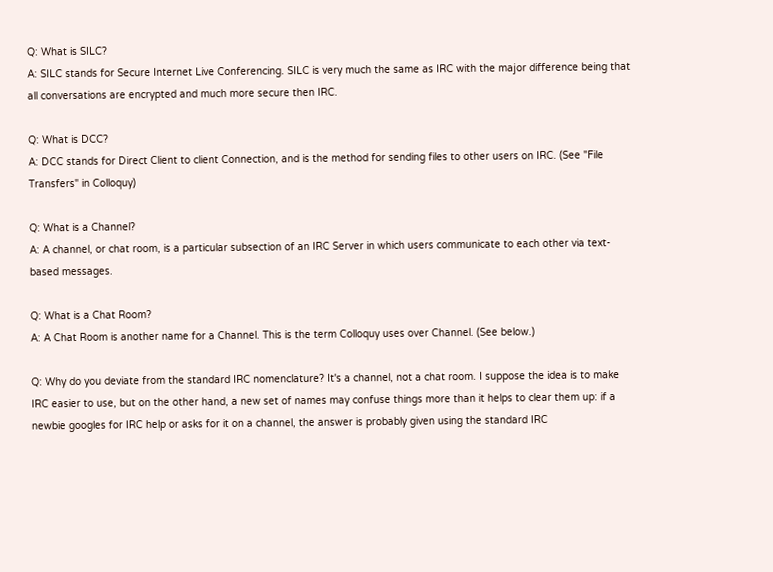Q: What is SILC?
A: SILC stands for Secure Internet Live Conferencing. SILC is very much the same as IRC with the major difference being that all conversations are encrypted and much more secure then IRC.

Q: What is DCC?
A: DCC stands for Direct Client to client Connection, and is the method for sending files to other users on IRC. (See "File Transfers" in Colloquy)

Q: What is a Channel?
A: A channel, or chat room, is a particular subsection of an IRC Server in which users communicate to each other via text-based messages.

Q: What is a Chat Room?
A: A Chat Room is another name for a Channel. This is the term Colloquy uses over Channel. (See below.)

Q: Why do you deviate from the standard IRC nomenclature? It's a channel, not a chat room. I suppose the idea is to make IRC easier to use, but on the other hand, a new set of names may confuse things more than it helps to clear them up: if a newbie googles for IRC help or asks for it on a channel, the answer is probably given using the standard IRC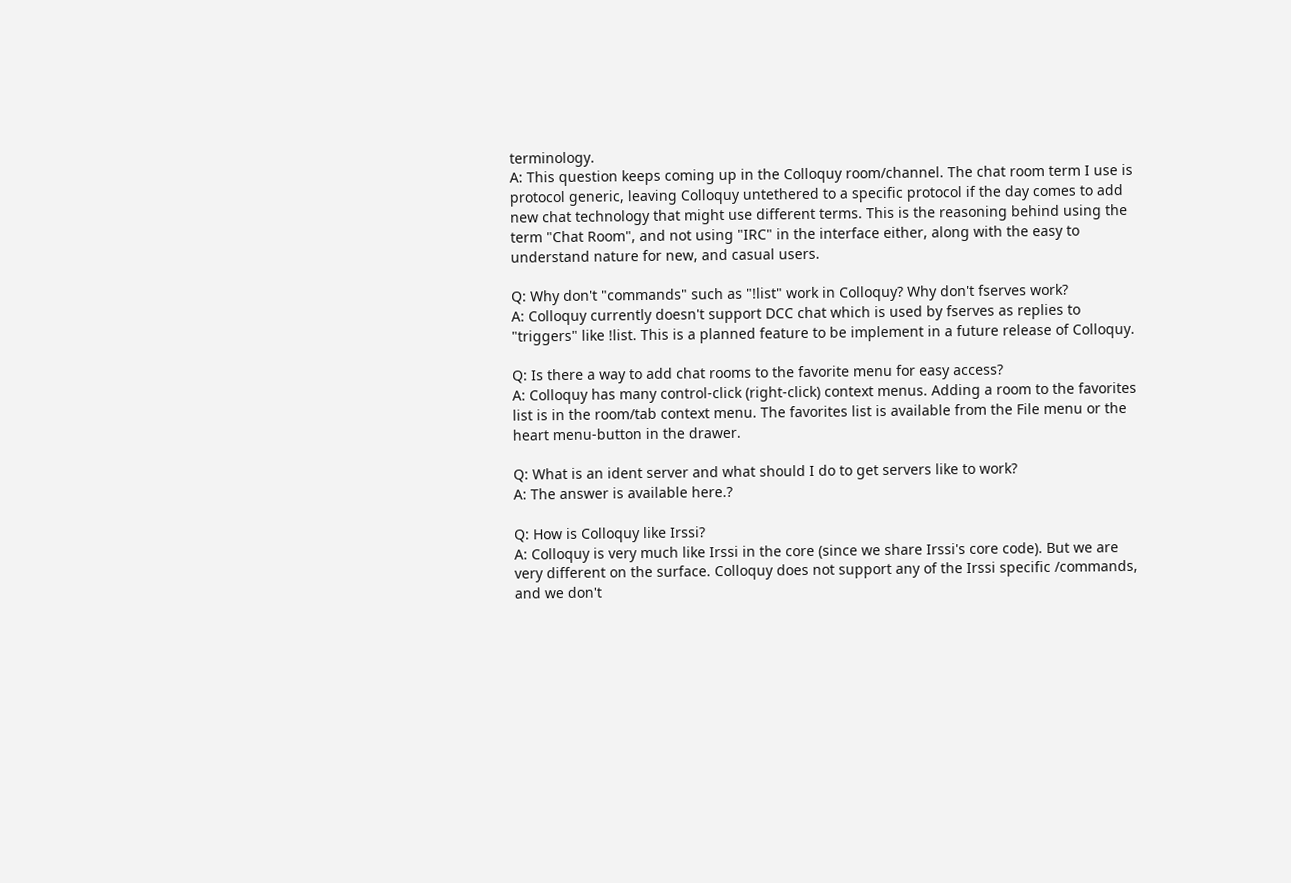terminology.
A: This question keeps coming up in the Colloquy room/channel. The chat room term I use is protocol generic, leaving Colloquy untethered to a specific protocol if the day comes to add new chat technology that might use different terms. This is the reasoning behind using the term "Chat Room", and not using "IRC" in the interface either, along with the easy to understand nature for new, and casual users.

Q: Why don't "commands" such as "!list" work in Colloquy? Why don't fserves work?
A: Colloquy currently doesn't support DCC chat which is used by fserves as replies to "triggers" like !list. This is a planned feature to be implement in a future release of Colloquy.

Q: Is there a way to add chat rooms to the favorite menu for easy access?
A: Colloquy has many control-click (right-click) context menus. Adding a room to the favorites list is in the room/tab context menu. The favorites list is available from the File menu or the heart menu-button in the drawer.

Q: What is an ident server and what should I do to get servers like to work?
A: The answer is available here.?

Q: How is Colloquy like Irssi?
A: Colloquy is very much like Irssi in the core (since we share Irssi's core code). But we are very different on the surface. Colloquy does not support any of the Irssi specific /commands, and we don't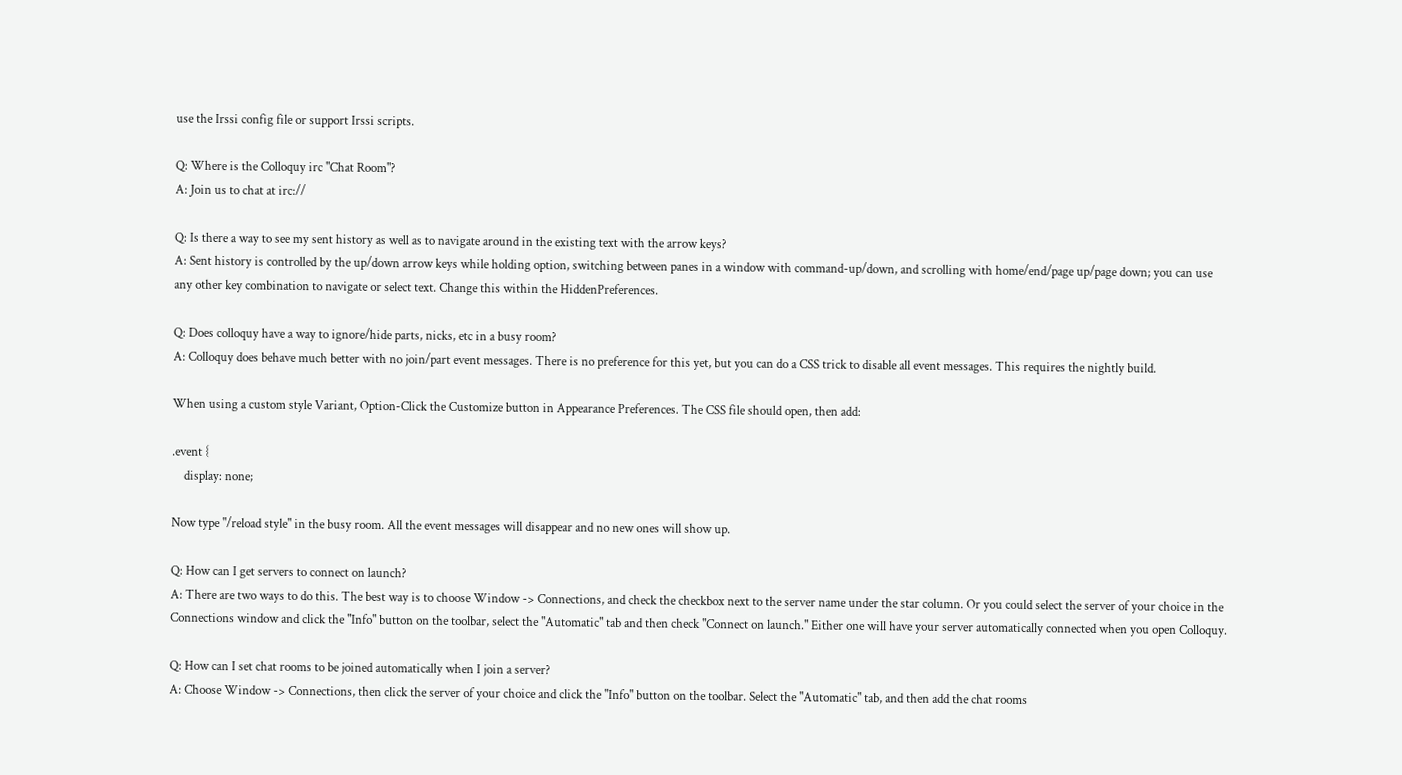use the Irssi config file or support Irssi scripts.

Q: Where is the Colloquy irc "Chat Room"?
A: Join us to chat at irc://

Q: Is there a way to see my sent history as well as to navigate around in the existing text with the arrow keys?
A: Sent history is controlled by the up/down arrow keys while holding option, switching between panes in a window with command-up/down, and scrolling with home/end/page up/page down; you can use any other key combination to navigate or select text. Change this within the HiddenPreferences.

Q: Does colloquy have a way to ignore/hide parts, nicks, etc in a busy room?
A: Colloquy does behave much better with no join/part event messages. There is no preference for this yet, but you can do a CSS trick to disable all event messages. This requires the nightly build.

When using a custom style Variant, Option-Click the Customize button in Appearance Preferences. The CSS file should open, then add:

.event {
    display: none;

Now type "/reload style" in the busy room. All the event messages will disappear and no new ones will show up.

Q: How can I get servers to connect on launch?
A: There are two ways to do this. The best way is to choose Window -> Connections, and check the checkbox next to the server name under the star column. Or you could select the server of your choice in the Connections window and click the "Info" button on the toolbar, select the "Automatic" tab and then check "Connect on launch." Either one will have your server automatically connected when you open Colloquy.

Q: How can I set chat rooms to be joined automatically when I join a server?
A: Choose Window -> Connections, then click the server of your choice and click the "Info" button on the toolbar. Select the "Automatic" tab, and then add the chat rooms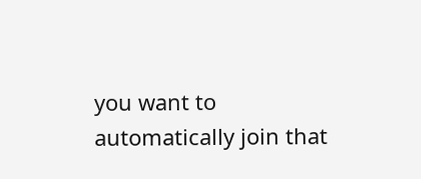you want to automatically join that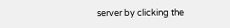server by clicking the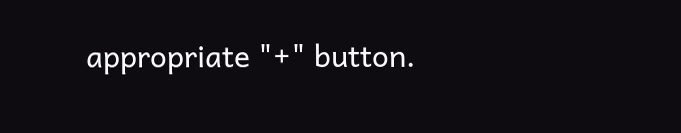appropriate "+" button.